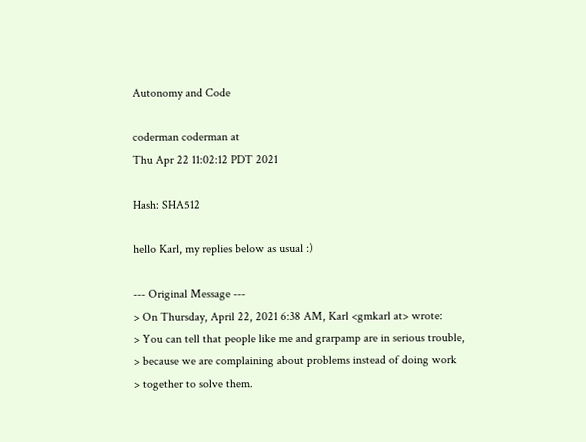Autonomy and Code

coderman coderman at
Thu Apr 22 11:02:12 PDT 2021

Hash: SHA512

hello Karl, my replies below as usual :)

‐‐‐ Original Message ‐‐‐
> On Thursday, April 22, 2021 6:38 AM, Karl <gmkarl at> wrote:
> You can tell that people like me and grarpamp are in serious trouble,
> because we are complaining about problems instead of doing work
> together to solve them.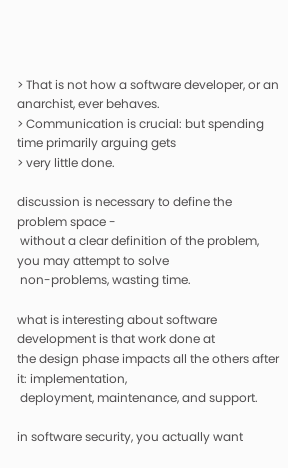> That is not how a software developer, or an anarchist, ever behaves.
> Communication is crucial: but spending time primarily arguing gets
> very little done.

discussion is necessary to define the problem space -
 without a clear definition of the problem, you may attempt to solve
 non-problems, wasting time.

what is interesting about software development is that work done at
the design phase impacts all the others after it: implementation,
 deployment, maintenance, and support.

in software security, you actually want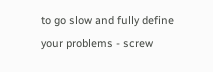to go slow and fully define
your problems - screw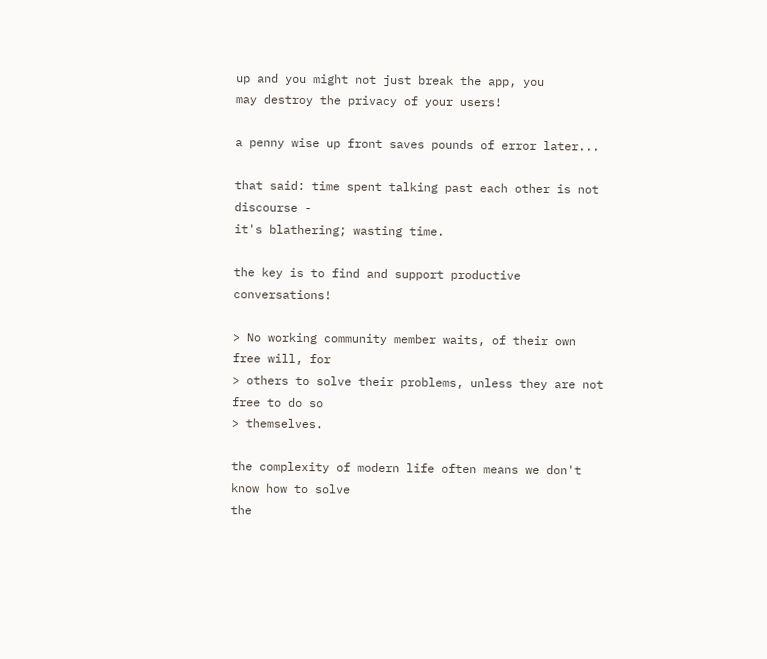up and you might not just break the app, you
may destroy the privacy of your users!

a penny wise up front saves pounds of error later...

that said: time spent talking past each other is not discourse -
it's blathering; wasting time.

the key is to find and support productive conversations!

> No working community member waits, of their own free will, for
> others to solve their problems, unless they are not free to do so
> themselves.

the complexity of modern life often means we don't know how to solve
the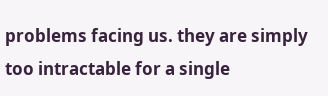problems facing us. they are simply too intractable for a single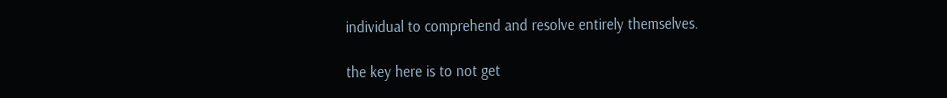individual to comprehend and resolve entirely themselves.

the key here is to not get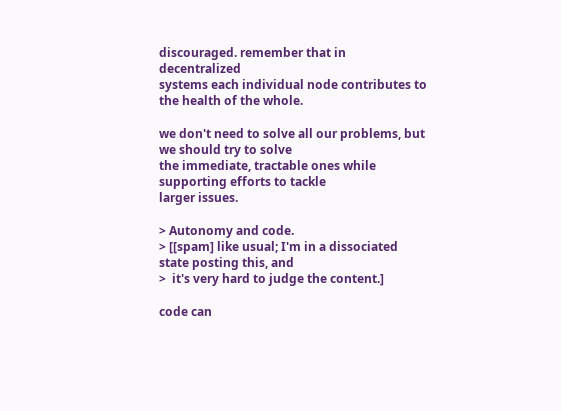discouraged. remember that in decentralized
systems each individual node contributes to the health of the whole.

we don't need to solve all our problems, but we should try to solve
the immediate, tractable ones while supporting efforts to tackle
larger issues.

> Autonomy and code.
> [[spam] like usual; I'm in a dissociated state posting this, and
>  it's very hard to judge the content.]

code can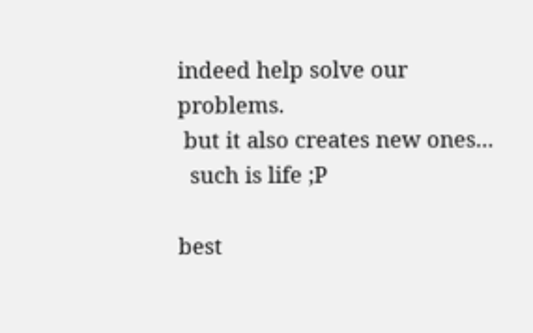indeed help solve our problems.
 but it also creates new ones...
  such is life ;P

best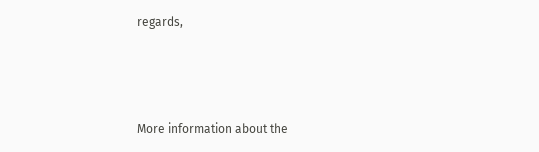regards,



More information about the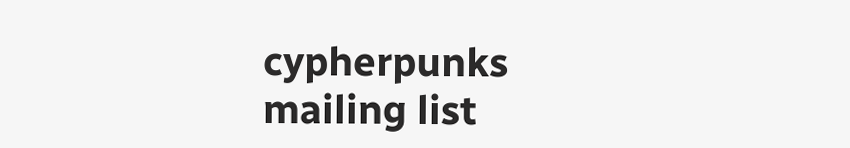cypherpunks mailing list